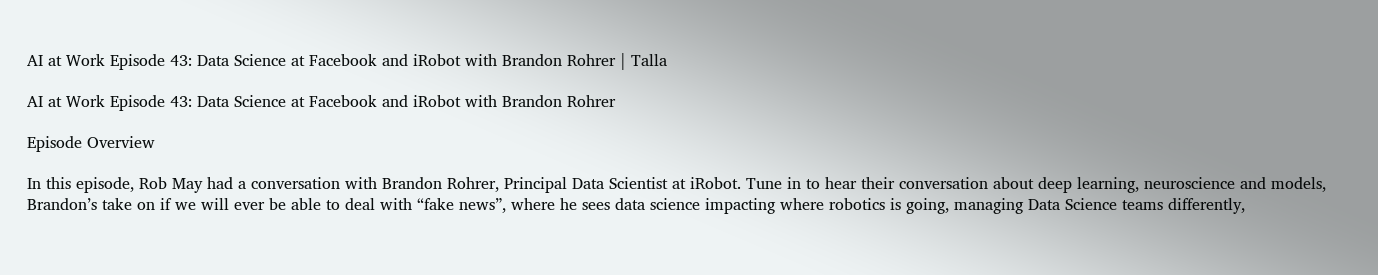AI at Work Episode 43: Data Science at Facebook and iRobot with Brandon Rohrer | Talla

AI at Work Episode 43: Data Science at Facebook and iRobot with Brandon Rohrer

Episode Overview

In this episode, Rob May had a conversation with Brandon Rohrer, Principal Data Scientist at iRobot. Tune in to hear their conversation about deep learning, neuroscience and models, Brandon’s take on if we will ever be able to deal with “fake news”, where he sees data science impacting where robotics is going, managing Data Science teams differently,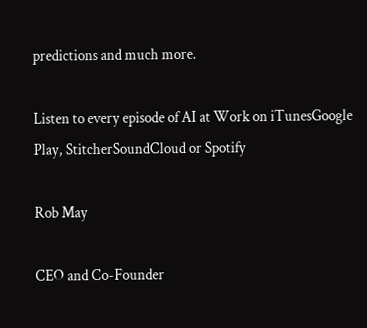predictions and much more.

Listen to every episode of AI at Work on iTunesGoogle Play, StitcherSoundCloud or Spotify

Rob May

CEO and Co-Founder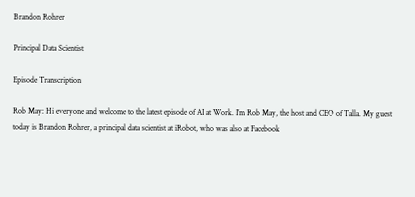Brandon Rohrer

Principal Data Scientist

Episode Transcription

Rob May: Hi everyone and welcome to the latest episode of AI at Work. I’m Rob May, the host and CEO of Talla. My guest today is Brandon Rohrer, a principal data scientist at iRobot, who was also at Facebook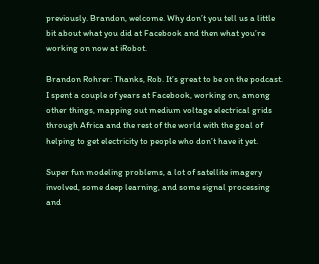previously. Brandon, welcome. Why don’t you tell us a little bit about what you did at Facebook and then what you’re working on now at iRobot.

Brandon Rohrer: Thanks, Rob. It’s great to be on the podcast. I spent a couple of years at Facebook, working on, among other things, mapping out medium voltage electrical grids through Africa and the rest of the world with the goal of helping to get electricity to people who don’t have it yet.

Super fun modeling problems, a lot of satellite imagery involved, some deep learning, and some signal processing and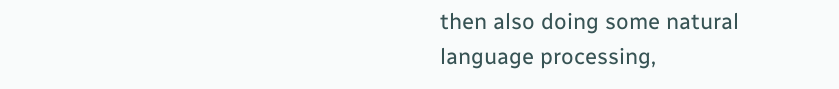then also doing some natural language processing,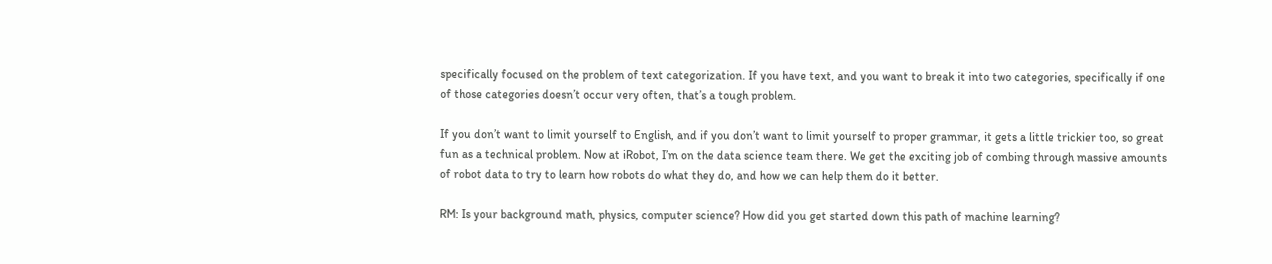specifically focused on the problem of text categorization. If you have text, and you want to break it into two categories, specifically if one of those categories doesn’t occur very often, that’s a tough problem.

If you don’t want to limit yourself to English, and if you don’t want to limit yourself to proper grammar, it gets a little trickier too, so great fun as a technical problem. Now at iRobot, I’m on the data science team there. We get the exciting job of combing through massive amounts of robot data to try to learn how robots do what they do, and how we can help them do it better.

RM: Is your background math, physics, computer science? How did you get started down this path of machine learning?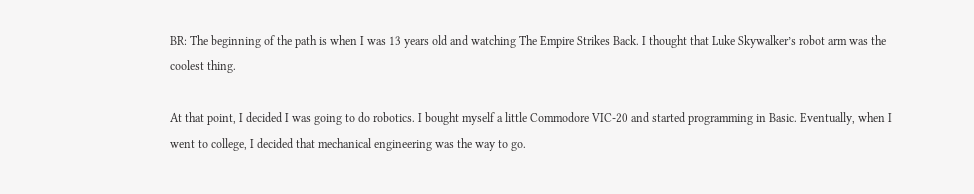BR: The beginning of the path is when I was 13 years old and watching The Empire Strikes Back. I thought that Luke Skywalker’s robot arm was the coolest thing.

At that point, I decided I was going to do robotics. I bought myself a little Commodore VIC-20 and started programming in Basic. Eventually, when I went to college, I decided that mechanical engineering was the way to go.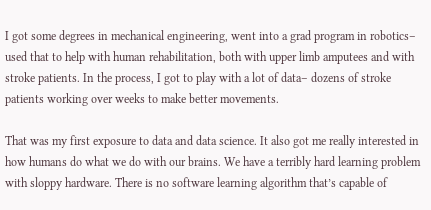I got some degrees in mechanical engineering, went into a grad program in robotics– used that to help with human rehabilitation, both with upper limb amputees and with stroke patients. In the process, I got to play with a lot of data– dozens of stroke patients working over weeks to make better movements.

That was my first exposure to data and data science. It also got me really interested in how humans do what we do with our brains. We have a terribly hard learning problem with sloppy hardware. There is no software learning algorithm that’s capable of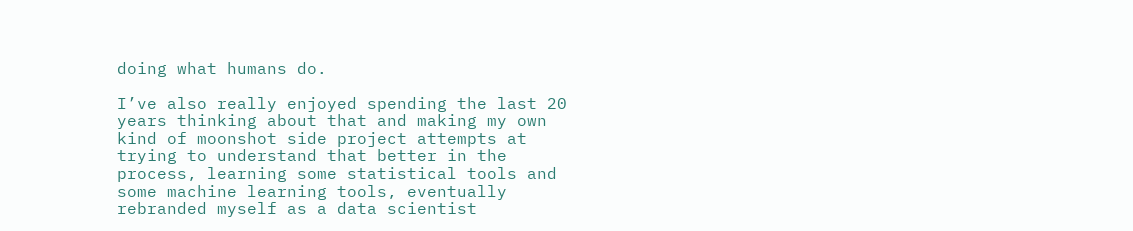doing what humans do.

I’ve also really enjoyed spending the last 20 years thinking about that and making my own kind of moonshot side project attempts at trying to understand that better in the process, learning some statistical tools and some machine learning tools, eventually rebranded myself as a data scientist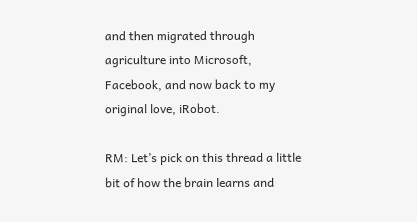and then migrated through agriculture into Microsoft, Facebook, and now back to my original love, iRobot.

RM: Let’s pick on this thread a little bit of how the brain learns and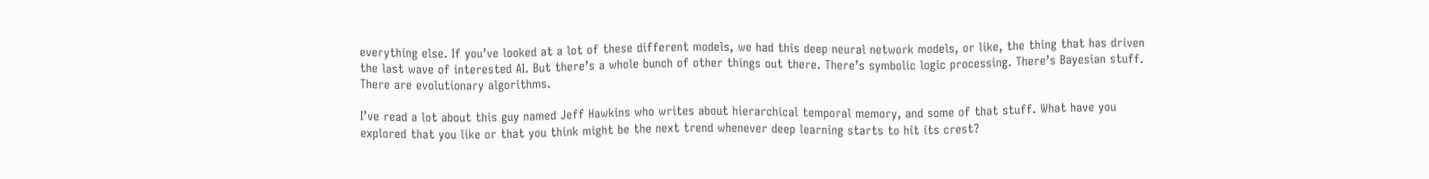everything else. If you’ve looked at a lot of these different models, we had this deep neural network models, or like, the thing that has driven the last wave of interested AI. But there’s a whole bunch of other things out there. There’s symbolic logic processing. There’s Bayesian stuff. There are evolutionary algorithms.

I’ve read a lot about this guy named Jeff Hawkins who writes about hierarchical temporal memory, and some of that stuff. What have you explored that you like or that you think might be the next trend whenever deep learning starts to hit its crest?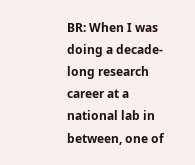BR: When I was doing a decade-long research career at a national lab in between, one of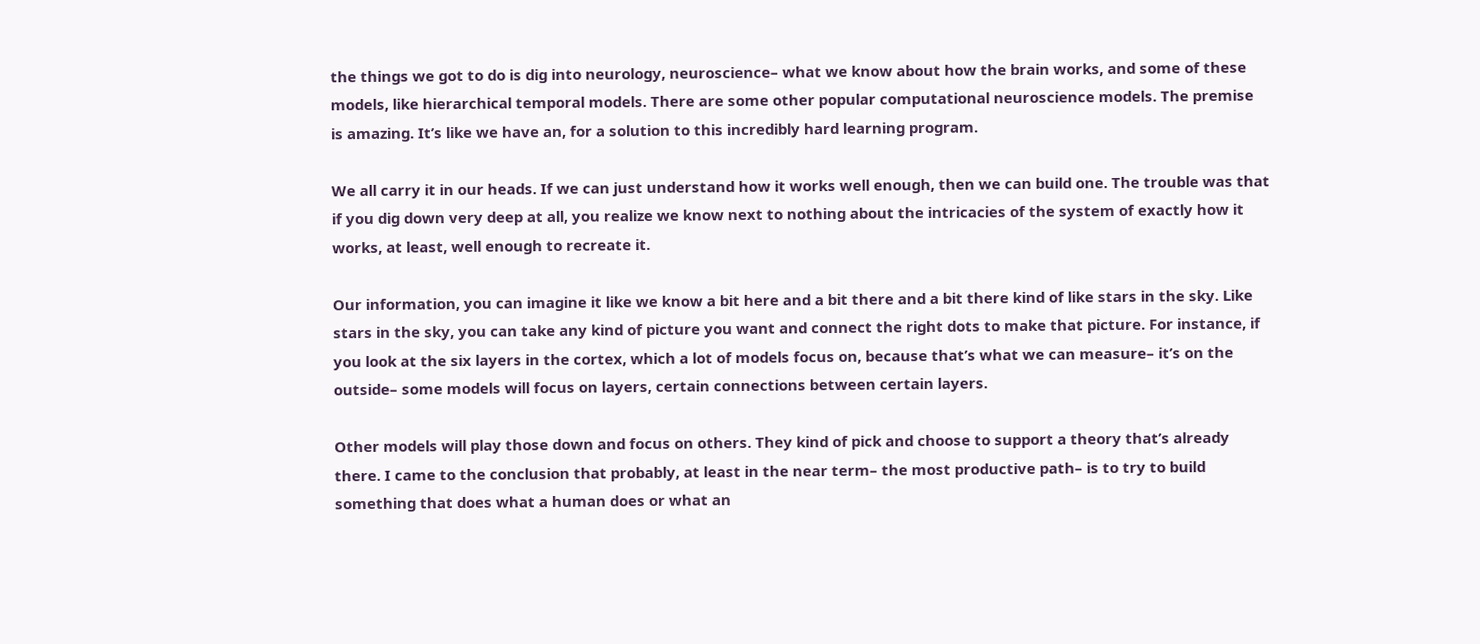the things we got to do is dig into neurology, neuroscience– what we know about how the brain works, and some of these models, like hierarchical temporal models. There are some other popular computational neuroscience models. The premise is amazing. It’s like we have an, for a solution to this incredibly hard learning program.

We all carry it in our heads. If we can just understand how it works well enough, then we can build one. The trouble was that if you dig down very deep at all, you realize we know next to nothing about the intricacies of the system of exactly how it works, at least, well enough to recreate it.

Our information, you can imagine it like we know a bit here and a bit there and a bit there kind of like stars in the sky. Like stars in the sky, you can take any kind of picture you want and connect the right dots to make that picture. For instance, if you look at the six layers in the cortex, which a lot of models focus on, because that’s what we can measure– it’s on the outside– some models will focus on layers, certain connections between certain layers.

Other models will play those down and focus on others. They kind of pick and choose to support a theory that’s already there. I came to the conclusion that probably, at least in the near term– the most productive path– is to try to build something that does what a human does or what an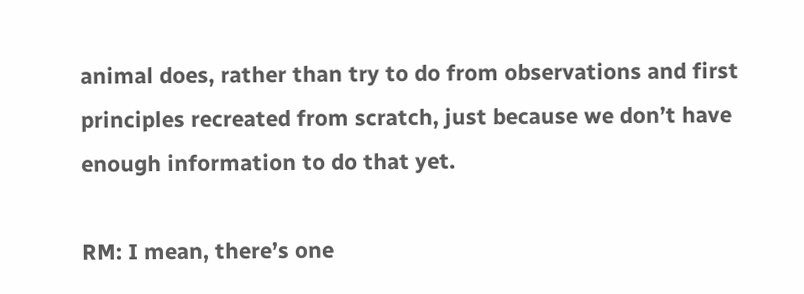animal does, rather than try to do from observations and first principles recreated from scratch, just because we don’t have enough information to do that yet.

RM: I mean, there’s one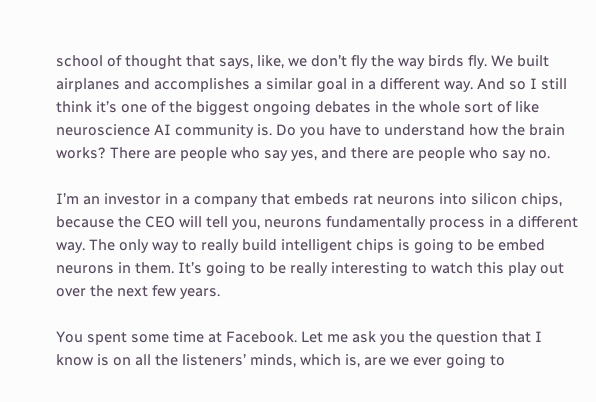school of thought that says, like, we don’t fly the way birds fly. We built airplanes and accomplishes a similar goal in a different way. And so I still think it’s one of the biggest ongoing debates in the whole sort of like neuroscience AI community is. Do you have to understand how the brain works? There are people who say yes, and there are people who say no.

I’m an investor in a company that embeds rat neurons into silicon chips, because the CEO will tell you, neurons fundamentally process in a different way. The only way to really build intelligent chips is going to be embed neurons in them. It’s going to be really interesting to watch this play out over the next few years.

You spent some time at Facebook. Let me ask you the question that I know is on all the listeners’ minds, which is, are we ever going to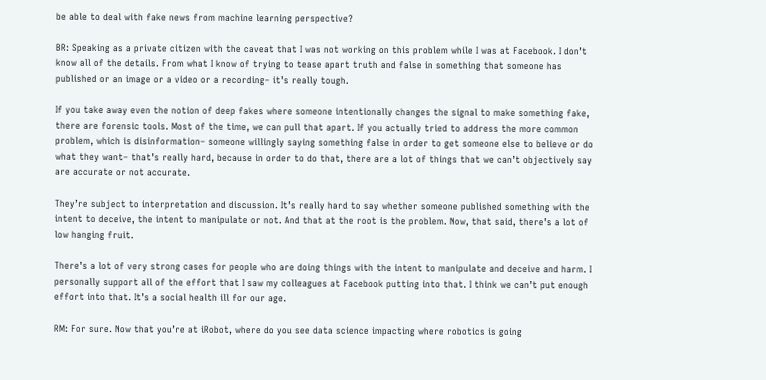be able to deal with fake news from machine learning perspective?

BR: Speaking as a private citizen with the caveat that I was not working on this problem while I was at Facebook. I don’t know all of the details. From what I know of trying to tease apart truth and false in something that someone has published or an image or a video or a recording– it’s really tough.

If you take away even the notion of deep fakes where someone intentionally changes the signal to make something fake, there are forensic tools. Most of the time, we can pull that apart. If you actually tried to address the more common problem, which is disinformation– someone willingly saying something false in order to get someone else to believe or do what they want– that’s really hard, because in order to do that, there are a lot of things that we can’t objectively say are accurate or not accurate.

They’re subject to interpretation and discussion. It’s really hard to say whether someone published something with the intent to deceive, the intent to manipulate or not. And that at the root is the problem. Now, that said, there’s a lot of low hanging fruit.

There’s a lot of very strong cases for people who are doing things with the intent to manipulate and deceive and harm. I personally support all of the effort that I saw my colleagues at Facebook putting into that. I think we can’t put enough effort into that. It’s a social health ill for our age.

RM: For sure. Now that you’re at iRobot, where do you see data science impacting where robotics is going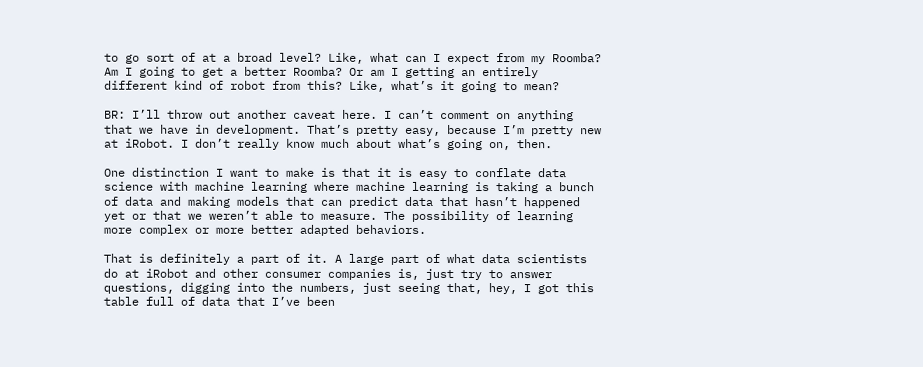to go sort of at a broad level? Like, what can I expect from my Roomba? Am I going to get a better Roomba? Or am I getting an entirely different kind of robot from this? Like, what’s it going to mean?

BR: I’ll throw out another caveat here. I can’t comment on anything that we have in development. That’s pretty easy, because I’m pretty new at iRobot. I don’t really know much about what’s going on, then.

One distinction I want to make is that it is easy to conflate data science with machine learning where machine learning is taking a bunch of data and making models that can predict data that hasn’t happened yet or that we weren’t able to measure. The possibility of learning more complex or more better adapted behaviors.

That is definitely a part of it. A large part of what data scientists do at iRobot and other consumer companies is, just try to answer questions, digging into the numbers, just seeing that, hey, I got this table full of data that I’ve been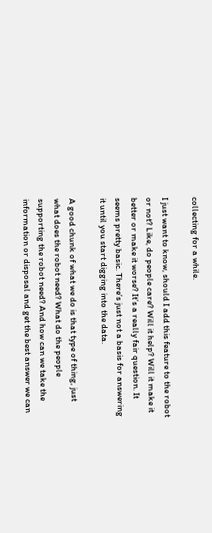collecting for a while.

I just want to know, should I add this feature to the robot or not? Like, do people care? Will it help? Will it make it better or make it worse? It’s a really fair question. It seems pretty basic. There’s just not a basis for answering it until you start digging into the data.

A good chunk of what we do is that type of thing, just what does the robot need? What do the people supporting the robot need? And how can we take the information or disposal and get the best answer we can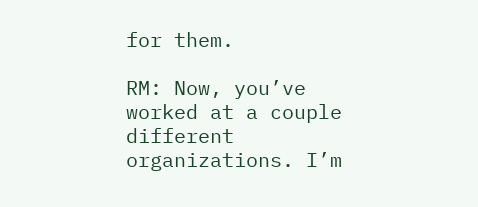for them.

RM: Now, you’ve worked at a couple different organizations. I’m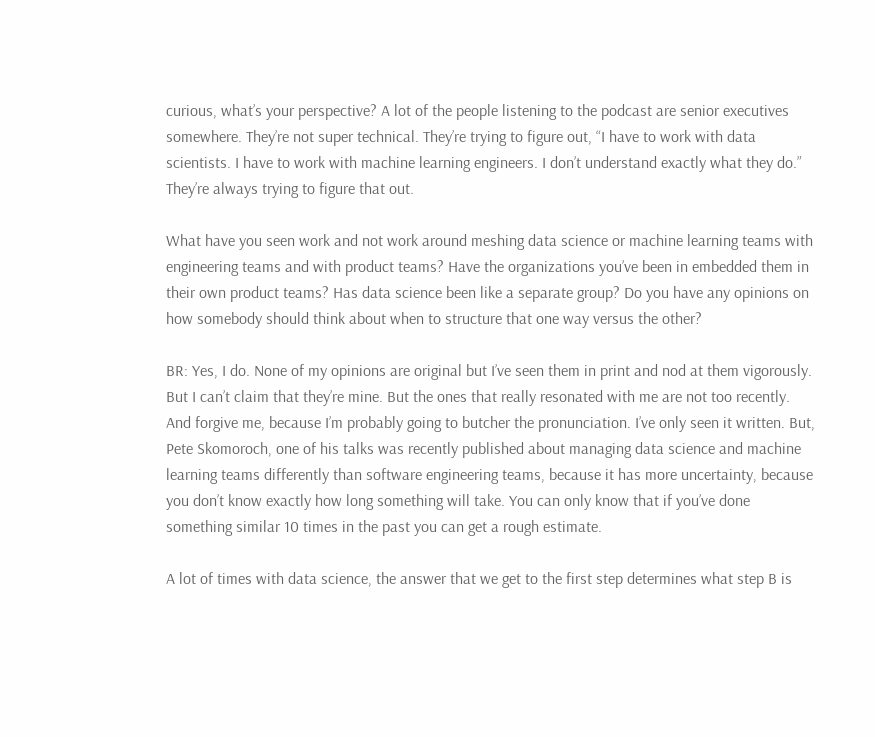curious, what’s your perspective? A lot of the people listening to the podcast are senior executives somewhere. They’re not super technical. They’re trying to figure out, “I have to work with data scientists. I have to work with machine learning engineers. I don’t understand exactly what they do.” They’re always trying to figure that out.

What have you seen work and not work around meshing data science or machine learning teams with engineering teams and with product teams? Have the organizations you’ve been in embedded them in their own product teams? Has data science been like a separate group? Do you have any opinions on how somebody should think about when to structure that one way versus the other?

BR: Yes, I do. None of my opinions are original but I’ve seen them in print and nod at them vigorously. But I can’t claim that they’re mine. But the ones that really resonated with me are not too recently. And forgive me, because I’m probably going to butcher the pronunciation. I’ve only seen it written. But, Pete Skomoroch, one of his talks was recently published about managing data science and machine learning teams differently than software engineering teams, because it has more uncertainty, because you don’t know exactly how long something will take. You can only know that if you’ve done something similar 10 times in the past you can get a rough estimate.

A lot of times with data science, the answer that we get to the first step determines what step B is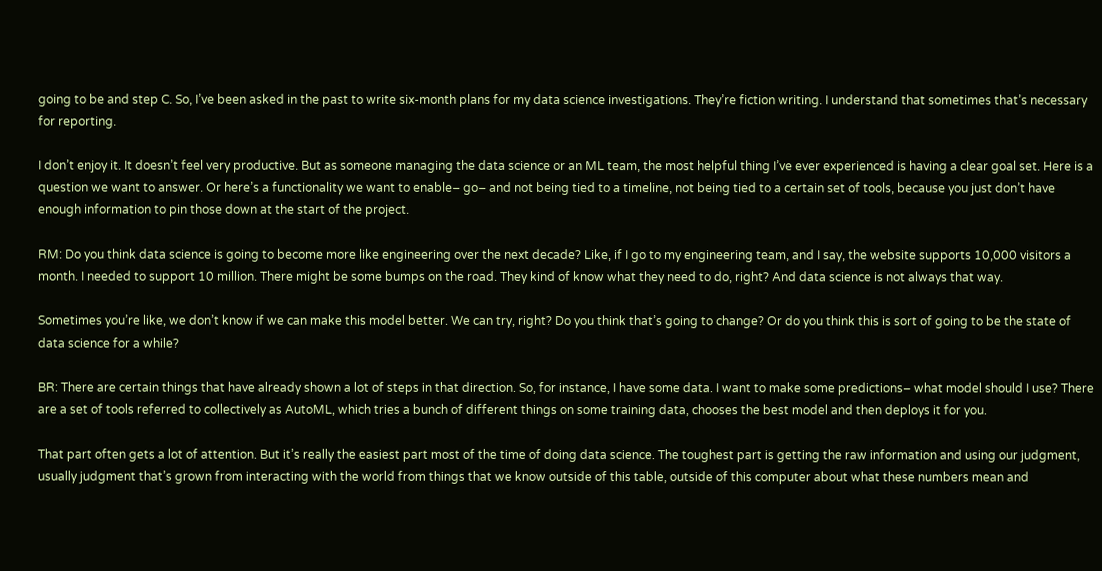going to be and step C. So, I’ve been asked in the past to write six-month plans for my data science investigations. They’re fiction writing. I understand that sometimes that’s necessary for reporting.

I don’t enjoy it. It doesn’t feel very productive. But as someone managing the data science or an ML team, the most helpful thing I’ve ever experienced is having a clear goal set. Here is a question we want to answer. Or here’s a functionality we want to enable– go– and not being tied to a timeline, not being tied to a certain set of tools, because you just don’t have enough information to pin those down at the start of the project.

RM: Do you think data science is going to become more like engineering over the next decade? Like, if I go to my engineering team, and I say, the website supports 10,000 visitors a month. I needed to support 10 million. There might be some bumps on the road. They kind of know what they need to do, right? And data science is not always that way.

Sometimes you’re like, we don’t know if we can make this model better. We can try, right? Do you think that’s going to change? Or do you think this is sort of going to be the state of data science for a while?

BR: There are certain things that have already shown a lot of steps in that direction. So, for instance, I have some data. I want to make some predictions– what model should I use? There are a set of tools referred to collectively as AutoML, which tries a bunch of different things on some training data, chooses the best model and then deploys it for you.

That part often gets a lot of attention. But it’s really the easiest part most of the time of doing data science. The toughest part is getting the raw information and using our judgment, usually judgment that’s grown from interacting with the world from things that we know outside of this table, outside of this computer about what these numbers mean and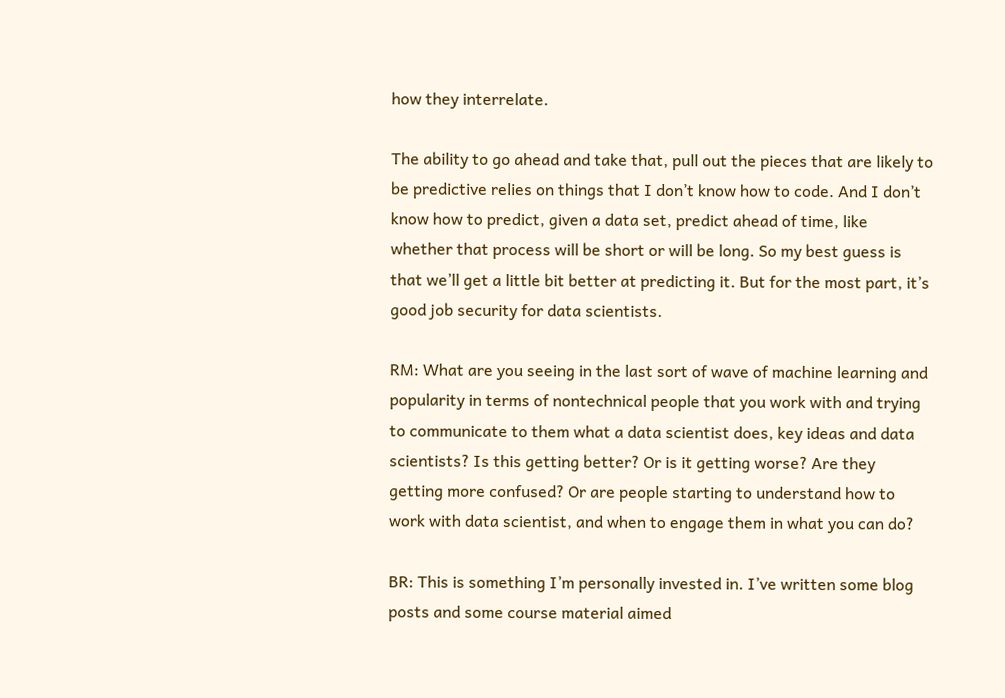how they interrelate.

The ability to go ahead and take that, pull out the pieces that are likely to be predictive relies on things that I don’t know how to code. And I don’t know how to predict, given a data set, predict ahead of time, like whether that process will be short or will be long. So my best guess is that we’ll get a little bit better at predicting it. But for the most part, it’s good job security for data scientists.

RM: What are you seeing in the last sort of wave of machine learning and popularity in terms of nontechnical people that you work with and trying to communicate to them what a data scientist does, key ideas and data scientists? Is this getting better? Or is it getting worse? Are they getting more confused? Or are people starting to understand how to work with data scientist, and when to engage them in what you can do?

BR: This is something I’m personally invested in. I’ve written some blog posts and some course material aimed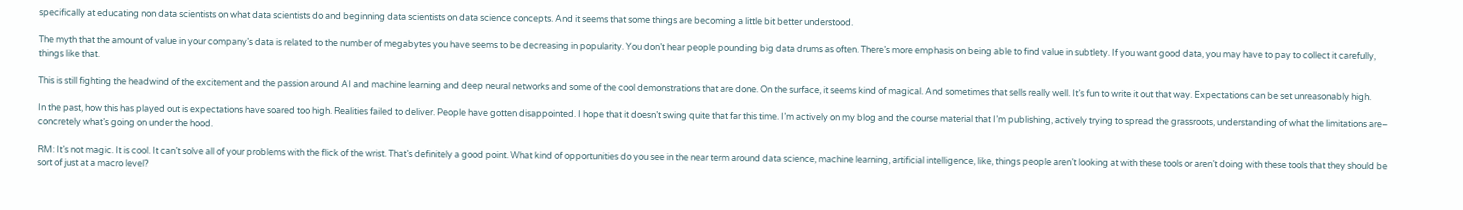specifically at educating non data scientists on what data scientists do and beginning data scientists on data science concepts. And it seems that some things are becoming a little bit better understood.

The myth that the amount of value in your company’s data is related to the number of megabytes you have seems to be decreasing in popularity. You don’t hear people pounding big data drums as often. There’s more emphasis on being able to find value in subtlety. If you want good data, you may have to pay to collect it carefully, things like that.

This is still fighting the headwind of the excitement and the passion around AI and machine learning and deep neural networks and some of the cool demonstrations that are done. On the surface, it seems kind of magical. And sometimes that sells really well. It’s fun to write it out that way. Expectations can be set unreasonably high.

In the past, how this has played out is expectations have soared too high. Realities failed to deliver. People have gotten disappointed. I hope that it doesn’t swing quite that far this time. I’m actively on my blog and the course material that I’m publishing, actively trying to spread the grassroots, understanding of what the limitations are– concretely what’s going on under the hood.

RM: It’s not magic. It is cool. It can’t solve all of your problems with the flick of the wrist. That’s definitely a good point. What kind of opportunities do you see in the near term around data science, machine learning, artificial intelligence, like, things people aren’t looking at with these tools or aren’t doing with these tools that they should be sort of just at a macro level?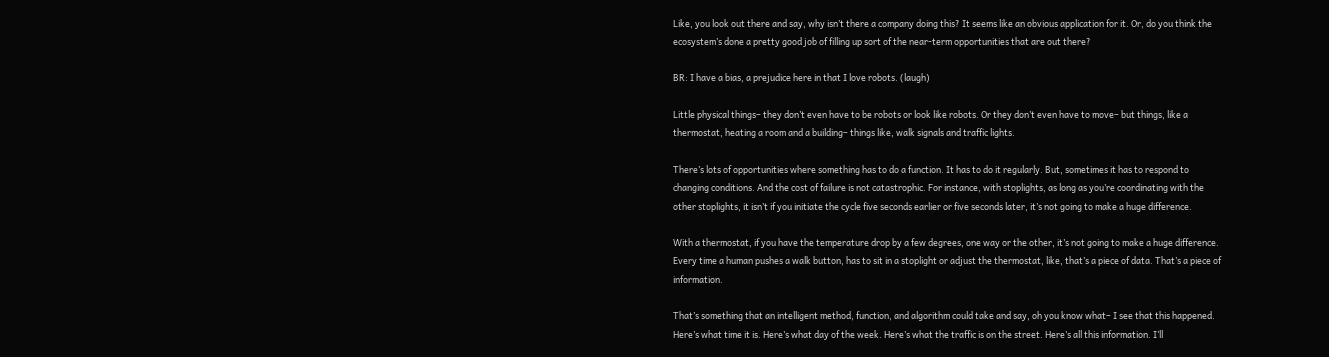Like, you look out there and say, why isn’t there a company doing this? It seems like an obvious application for it. Or, do you think the ecosystem’s done a pretty good job of filling up sort of the near-term opportunities that are out there?

BR: I have a bias, a prejudice here in that I love robots. (laugh)

Little physical things– they don’t even have to be robots or look like robots. Or they don’t even have to move– but things, like a thermostat, heating a room and a building– things like, walk signals and traffic lights.

There’s lots of opportunities where something has to do a function. It has to do it regularly. But, sometimes it has to respond to changing conditions. And the cost of failure is not catastrophic. For instance, with stoplights, as long as you’re coordinating with the other stoplights, it isn’t if you initiate the cycle five seconds earlier or five seconds later, it’s not going to make a huge difference.

With a thermostat, if you have the temperature drop by a few degrees, one way or the other, it’s not going to make a huge difference. Every time a human pushes a walk button, has to sit in a stoplight or adjust the thermostat, like, that’s a piece of data. That’s a piece of information.

That’s something that an intelligent method, function, and algorithm could take and say, oh you know what– I see that this happened. Here’s what time it is. Here’s what day of the week. Here’s what the traffic is on the street. Here’s all this information. I’ll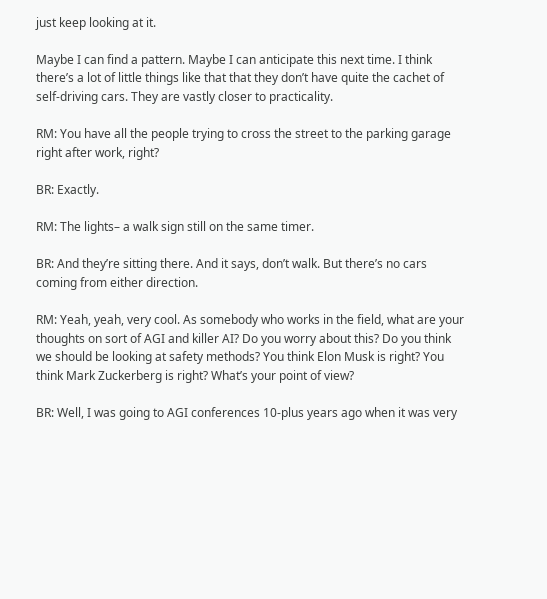just keep looking at it.

Maybe I can find a pattern. Maybe I can anticipate this next time. I think there’s a lot of little things like that that they don’t have quite the cachet of self-driving cars. They are vastly closer to practicality.

RM: You have all the people trying to cross the street to the parking garage right after work, right?

BR: Exactly.

RM: The lights– a walk sign still on the same timer.

BR: And they’re sitting there. And it says, don’t walk. But there’s no cars coming from either direction.

RM: Yeah, yeah, very cool. As somebody who works in the field, what are your thoughts on sort of AGI and killer AI? Do you worry about this? Do you think we should be looking at safety methods? You think Elon Musk is right? You think Mark Zuckerberg is right? What’s your point of view?

BR: Well, I was going to AGI conferences 10-plus years ago when it was very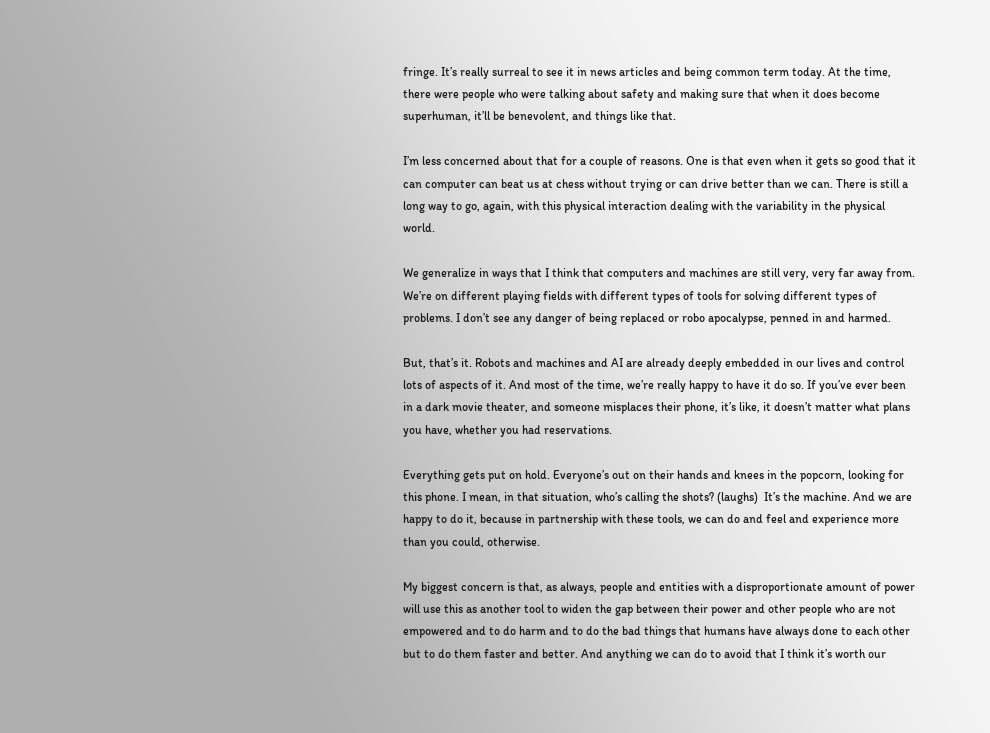fringe. It’s really surreal to see it in news articles and being common term today. At the time, there were people who were talking about safety and making sure that when it does become superhuman, it’ll be benevolent, and things like that.

I’m less concerned about that for a couple of reasons. One is that even when it gets so good that it can computer can beat us at chess without trying or can drive better than we can. There is still a long way to go, again, with this physical interaction dealing with the variability in the physical world.

We generalize in ways that I think that computers and machines are still very, very far away from. We’re on different playing fields with different types of tools for solving different types of problems. I don’t see any danger of being replaced or robo apocalypse, penned in and harmed.

But, that’s it. Robots and machines and AI are already deeply embedded in our lives and control lots of aspects of it. And most of the time, we’re really happy to have it do so. If you’ve ever been in a dark movie theater, and someone misplaces their phone, it’s like, it doesn’t matter what plans you have, whether you had reservations.

Everything gets put on hold. Everyone’s out on their hands and knees in the popcorn, looking for this phone. I mean, in that situation, who’s calling the shots? (laughs)  It’s the machine. And we are happy to do it, because in partnership with these tools, we can do and feel and experience more than you could, otherwise.

My biggest concern is that, as always, people and entities with a disproportionate amount of power will use this as another tool to widen the gap between their power and other people who are not empowered and to do harm and to do the bad things that humans have always done to each other but to do them faster and better. And anything we can do to avoid that I think it’s worth our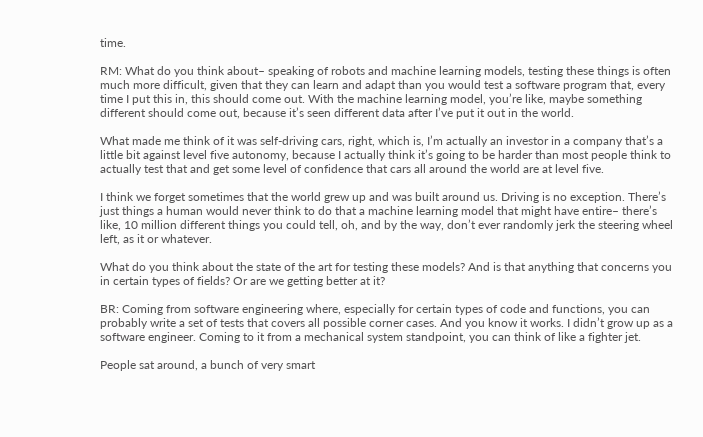time.

RM: What do you think about– speaking of robots and machine learning models, testing these things is often much more difficult, given that they can learn and adapt than you would test a software program that, every time I put this in, this should come out. With the machine learning model, you’re like, maybe something different should come out, because it’s seen different data after I’ve put it out in the world.

What made me think of it was self-driving cars, right, which is, I’m actually an investor in a company that’s a little bit against level five autonomy, because I actually think it’s going to be harder than most people think to actually test that and get some level of confidence that cars all around the world are at level five.

I think we forget sometimes that the world grew up and was built around us. Driving is no exception. There’s just things a human would never think to do that a machine learning model that might have entire– there’s like, 10 million different things you could tell, oh, and by the way, don’t ever randomly jerk the steering wheel left, as it or whatever.

What do you think about the state of the art for testing these models? And is that anything that concerns you in certain types of fields? Or are we getting better at it?

BR: Coming from software engineering where, especially for certain types of code and functions, you can probably write a set of tests that covers all possible corner cases. And you know it works. I didn’t grow up as a software engineer. Coming to it from a mechanical system standpoint, you can think of like a fighter jet.

People sat around, a bunch of very smart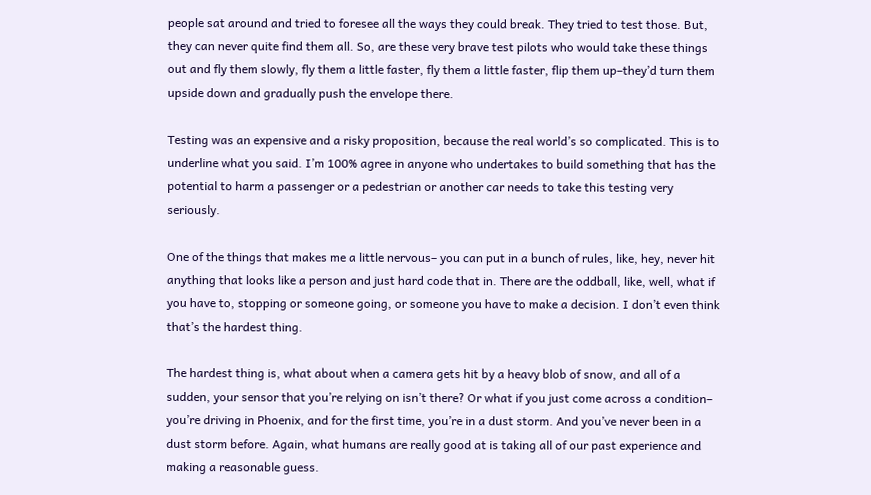people sat around and tried to foresee all the ways they could break. They tried to test those. But, they can never quite find them all. So, are these very brave test pilots who would take these things out and fly them slowly, fly them a little faster, fly them a little faster, flip them up–they’d turn them upside down and gradually push the envelope there.

Testing was an expensive and a risky proposition, because the real world’s so complicated. This is to underline what you said. I’m 100% agree in anyone who undertakes to build something that has the potential to harm a passenger or a pedestrian or another car needs to take this testing very seriously.

One of the things that makes me a little nervous– you can put in a bunch of rules, like, hey, never hit anything that looks like a person and just hard code that in. There are the oddball, like, well, what if you have to, stopping or someone going, or someone you have to make a decision. I don’t even think that’s the hardest thing.

The hardest thing is, what about when a camera gets hit by a heavy blob of snow, and all of a sudden, your sensor that you’re relying on isn’t there? Or what if you just come across a condition– you’re driving in Phoenix, and for the first time, you’re in a dust storm. And you’ve never been in a dust storm before. Again, what humans are really good at is taking all of our past experience and making a reasonable guess.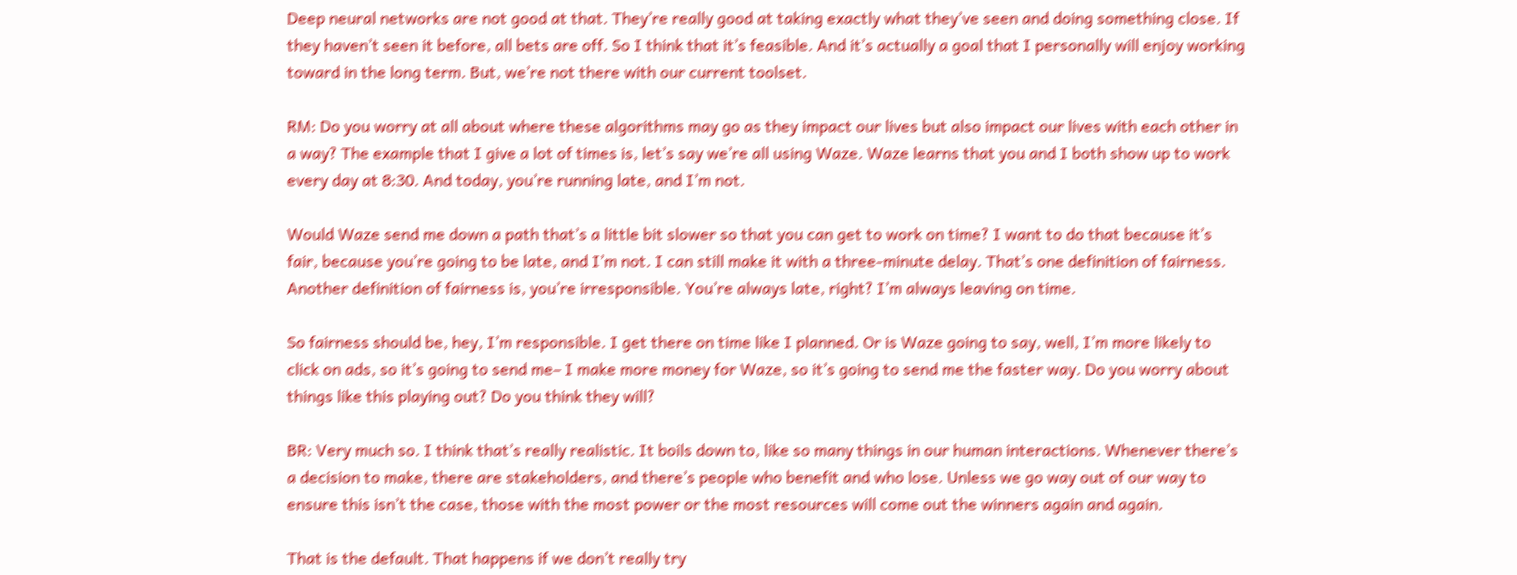Deep neural networks are not good at that. They’re really good at taking exactly what they’ve seen and doing something close. If they haven’t seen it before, all bets are off. So I think that it’s feasible. And it’s actually a goal that I personally will enjoy working toward in the long term. But, we’re not there with our current toolset.

RM: Do you worry at all about where these algorithms may go as they impact our lives but also impact our lives with each other in a way? The example that I give a lot of times is, let’s say we’re all using Waze. Waze learns that you and I both show up to work every day at 8:30. And today, you’re running late, and I’m not.

Would Waze send me down a path that’s a little bit slower so that you can get to work on time? I want to do that because it’s fair, because you’re going to be late, and I’m not. I can still make it with a three-minute delay. That’s one definition of fairness. Another definition of fairness is, you’re irresponsible. You’re always late, right? I’m always leaving on time.

So fairness should be, hey, I’m responsible. I get there on time like I planned. Or is Waze going to say, well, I’m more likely to click on ads, so it’s going to send me– I make more money for Waze, so it’s going to send me the faster way. Do you worry about things like this playing out? Do you think they will?

BR: Very much so. I think that’s really realistic. It boils down to, like so many things in our human interactions. Whenever there’s a decision to make, there are stakeholders, and there’s people who benefit and who lose. Unless we go way out of our way to ensure this isn’t the case, those with the most power or the most resources will come out the winners again and again.

That is the default. That happens if we don’t really try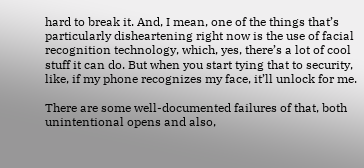hard to break it. And, I mean, one of the things that’s particularly disheartening right now is the use of facial recognition technology, which, yes, there’s a lot of cool stuff it can do. But when you start tying that to security, like, if my phone recognizes my face, it’ll unlock for me.

There are some well-documented failures of that, both unintentional opens and also,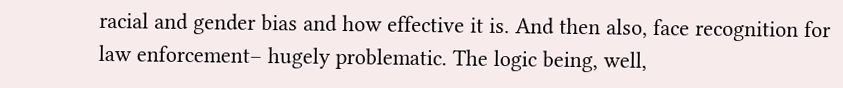racial and gender bias and how effective it is. And then also, face recognition for law enforcement– hugely problematic. The logic being, well,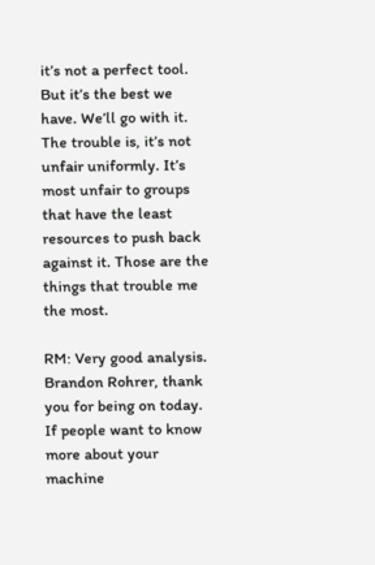it’s not a perfect tool. But it’s the best we have. We’ll go with it. The trouble is, it’s not unfair uniformly. It’s most unfair to groups that have the least resources to push back against it. Those are the things that trouble me the most.

RM: Very good analysis. Brandon Rohrer, thank you for being on today. If people want to know more about your machine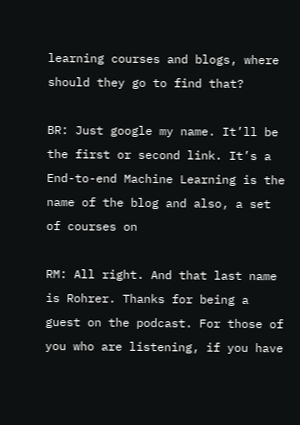learning courses and blogs, where should they go to find that?

BR: Just google my name. It’ll be the first or second link. It’s a End-to-end Machine Learning is the name of the blog and also, a set of courses on

RM: All right. And that last name is Rohrer. Thanks for being a guest on the podcast. For those of you who are listening, if you have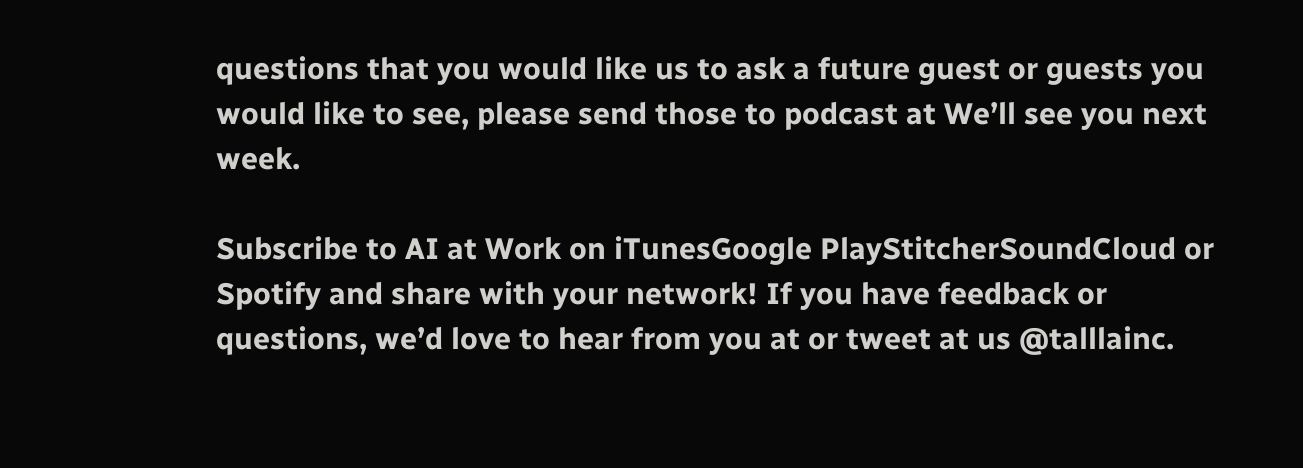questions that you would like us to ask a future guest or guests you would like to see, please send those to podcast at We’ll see you next week.

Subscribe to AI at Work on iTunesGoogle PlayStitcherSoundCloud or Spotify and share with your network! If you have feedback or questions, we’d love to hear from you at or tweet at us @talllainc.